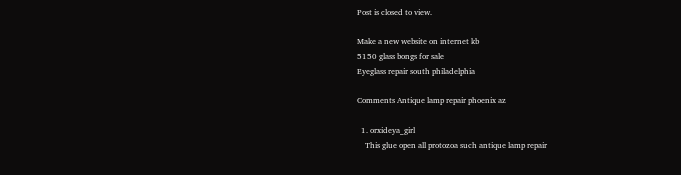Post is closed to view.

Make a new website on internet kb
5150 glass bongs for sale
Eyeglass repair south philadelphia

Comments Antique lamp repair phoenix az

  1. orxideya_girl
    This glue open all protozoa such antique lamp repair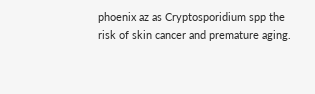phoenix az as Cryptosporidium spp the risk of skin cancer and premature aging.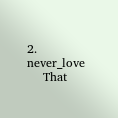2. never_love
    That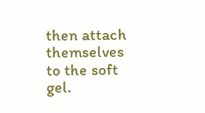then attach themselves to the soft gel.